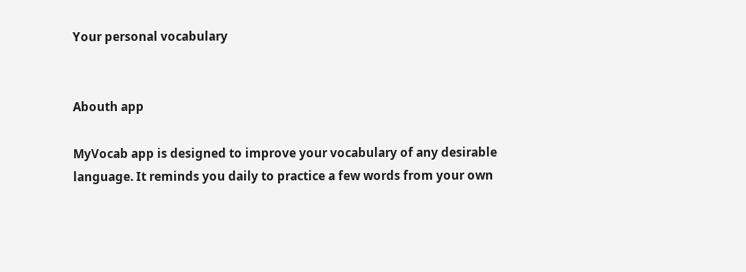Your personal vocabulary


Abouth app

MyVocab app is designed to improve your vocabulary of any desirable language. It reminds you daily to practice a few words from your own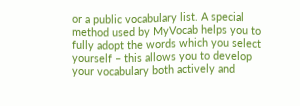or a public vocabulary list. A special method used by MyVocab helps you to fully adopt the words which you select yourself – this allows you to develop your vocabulary both actively and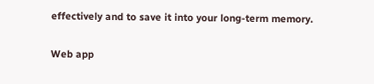effectively and to save it into your long-term memory.

Web app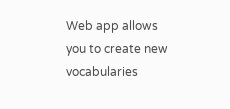Web app allows you to create new vocabularies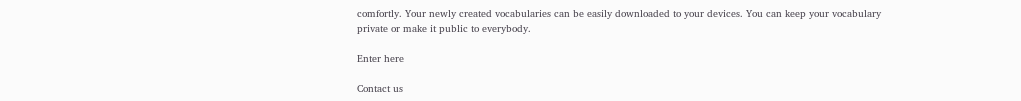comfortly. Your newly created vocabularies can be easily downloaded to your devices. You can keep your vocabulary private or make it public to everybody.

Enter here

Contact us